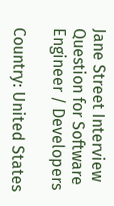Jane Street Interview Question for Software Engineer / Developers

Country: United States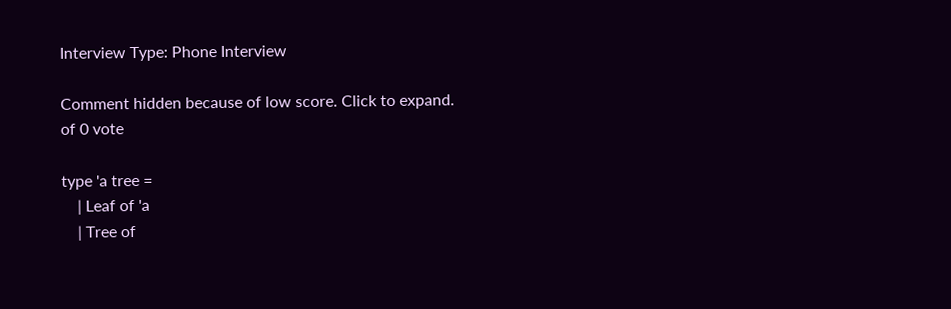Interview Type: Phone Interview

Comment hidden because of low score. Click to expand.
of 0 vote

type 'a tree =
    | Leaf of 'a
    | Tree of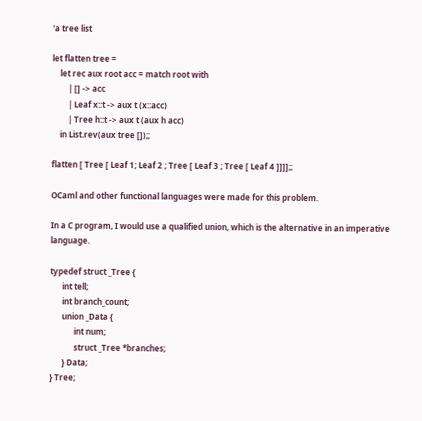'a tree list

let flatten tree =
    let rec aux root acc = match root with
        | [] -> acc
        | Leaf x::t -> aux t (x::acc)
        | Tree h::t -> aux t (aux h acc)
    in List.rev(aux tree []);;

flatten [ Tree [ Leaf 1; Leaf 2 ; Tree [ Leaf 3 ; Tree [ Leaf 4 ]]]];;

OCaml and other functional languages were made for this problem.

In a C program, I would use a qualified union, which is the alternative in an imperative language.

typedef struct _Tree {
      int tell;
      int branch_count;
      union _Data {
            int num;
            struct _Tree *branches;
      } Data;
} Tree;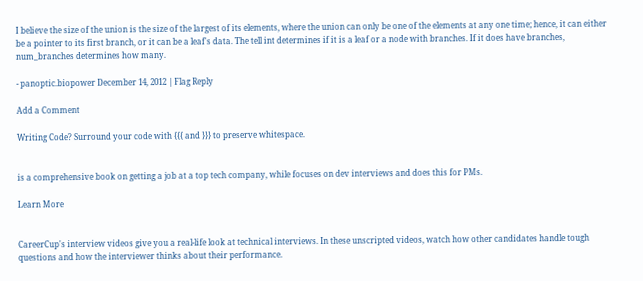I believe the size of the union is the size of the largest of its elements, where the union can only be one of the elements at any one time; hence, it can either be a pointer to its first branch, or it can be a leaf's data. The tell int determines if it is a leaf or a node with branches. If it does have branches, num_branches determines how many.

- panoptic.biopower December 14, 2012 | Flag Reply

Add a Comment

Writing Code? Surround your code with {{{ and }}} to preserve whitespace.


is a comprehensive book on getting a job at a top tech company, while focuses on dev interviews and does this for PMs.

Learn More


CareerCup's interview videos give you a real-life look at technical interviews. In these unscripted videos, watch how other candidates handle tough questions and how the interviewer thinks about their performance.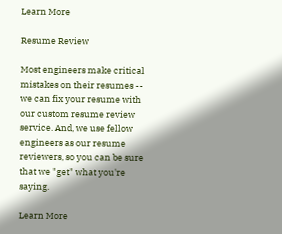Learn More

Resume Review

Most engineers make critical mistakes on their resumes -- we can fix your resume with our custom resume review service. And, we use fellow engineers as our resume reviewers, so you can be sure that we "get" what you're saying.

Learn More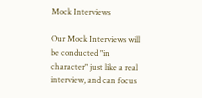Mock Interviews

Our Mock Interviews will be conducted "in character" just like a real interview, and can focus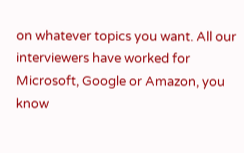on whatever topics you want. All our interviewers have worked for Microsoft, Google or Amazon, you know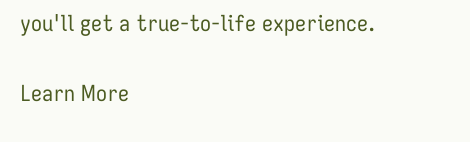you'll get a true-to-life experience.

Learn More